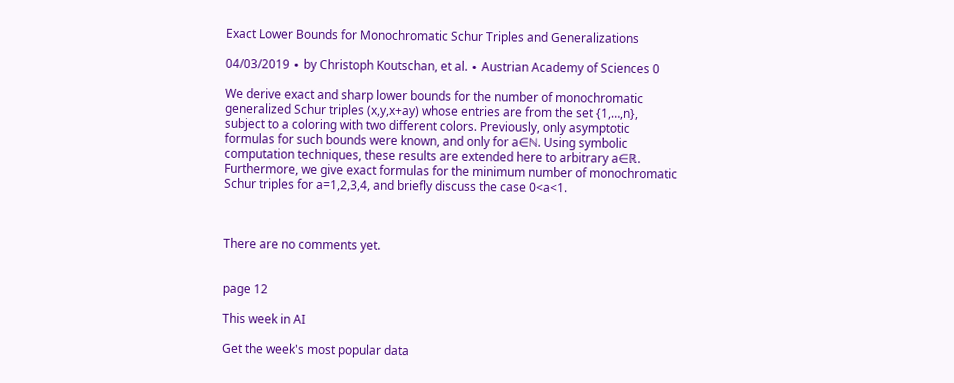Exact Lower Bounds for Monochromatic Schur Triples and Generalizations

04/03/2019 ∙ by Christoph Koutschan, et al. ∙ Austrian Academy of Sciences 0

We derive exact and sharp lower bounds for the number of monochromatic generalized Schur triples (x,y,x+ay) whose entries are from the set {1,…,n}, subject to a coloring with two different colors. Previously, only asymptotic formulas for such bounds were known, and only for a∈ℕ. Using symbolic computation techniques, these results are extended here to arbitrary a∈ℝ. Furthermore, we give exact formulas for the minimum number of monochromatic Schur triples for a=1,2,3,4, and briefly discuss the case 0<a<1.



There are no comments yet.


page 12

This week in AI

Get the week's most popular data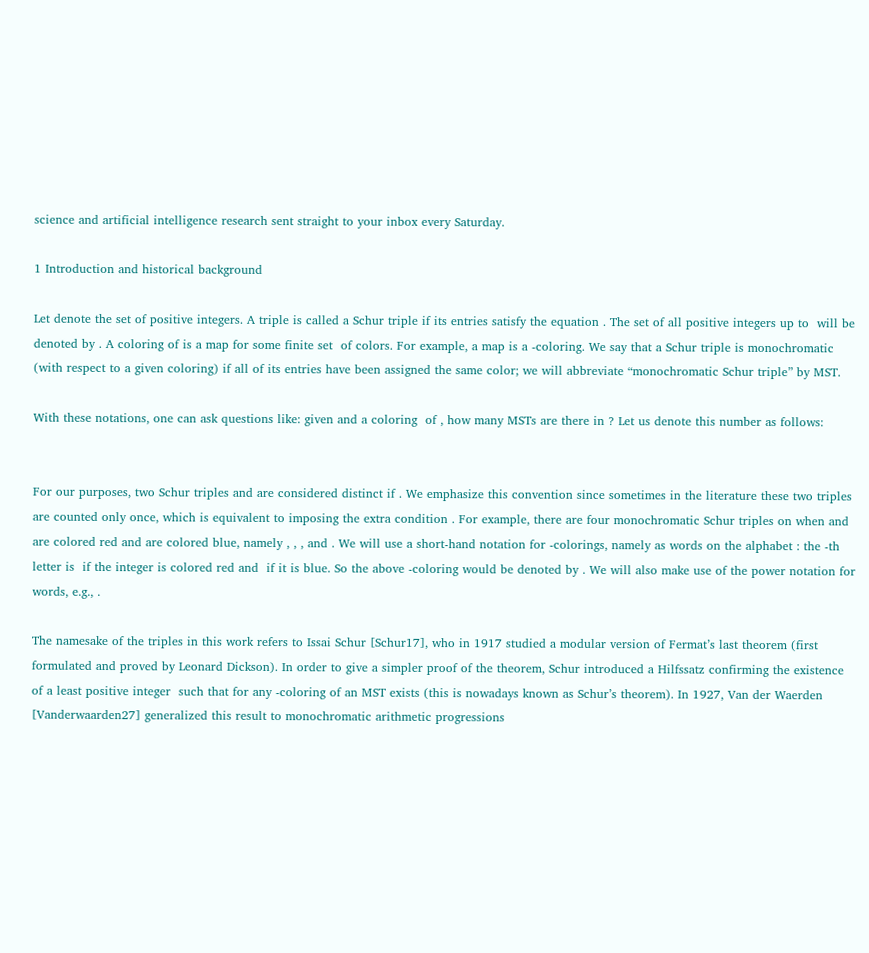science and artificial intelligence research sent straight to your inbox every Saturday.

1 Introduction and historical background

Let denote the set of positive integers. A triple is called a Schur triple if its entries satisfy the equation . The set of all positive integers up to  will be denoted by . A coloring of is a map for some finite set  of colors. For example, a map is a -coloring. We say that a Schur triple is monochromatic (with respect to a given coloring) if all of its entries have been assigned the same color; we will abbreviate “monochromatic Schur triple” by MST.

With these notations, one can ask questions like: given and a coloring  of , how many MSTs are there in ? Let us denote this number as follows:


For our purposes, two Schur triples and are considered distinct if . We emphasize this convention since sometimes in the literature these two triples are counted only once, which is equivalent to imposing the extra condition . For example, there are four monochromatic Schur triples on when and are colored red and are colored blue, namely , , , and . We will use a short-hand notation for -colorings, namely as words on the alphabet : the -th letter is  if the integer is colored red and  if it is blue. So the above -coloring would be denoted by . We will also make use of the power notation for words, e.g., .

The namesake of the triples in this work refers to Issai Schur [Schur17], who in 1917 studied a modular version of Fermat’s last theorem (first formulated and proved by Leonard Dickson). In order to give a simpler proof of the theorem, Schur introduced a Hilfssatz confirming the existence of a least positive integer  such that for any -coloring of an MST exists (this is nowadays known as Schur’s theorem). In 1927, Van der Waerden [Vanderwaarden27] generalized this result to monochromatic arithmetic progressions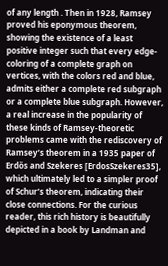of any length . Then in 1928, Ramsey proved his eponymous theorem, showing the existence of a least positive integer such that every edge-coloring of a complete graph on vertices, with the colors red and blue, admits either a complete red subgraph or a complete blue subgraph. However, a real increase in the popularity of these kinds of Ramsey-theoretic problems came with the rediscovery of Ramsey’s theorem in a 1935 paper of Erdős and Szekeres [ErdosSzekeres35], which ultimately led to a simpler proof of Schur’s theorem, indicating their close connections. For the curious reader, this rich history is beautifully depicted in a book by Landman and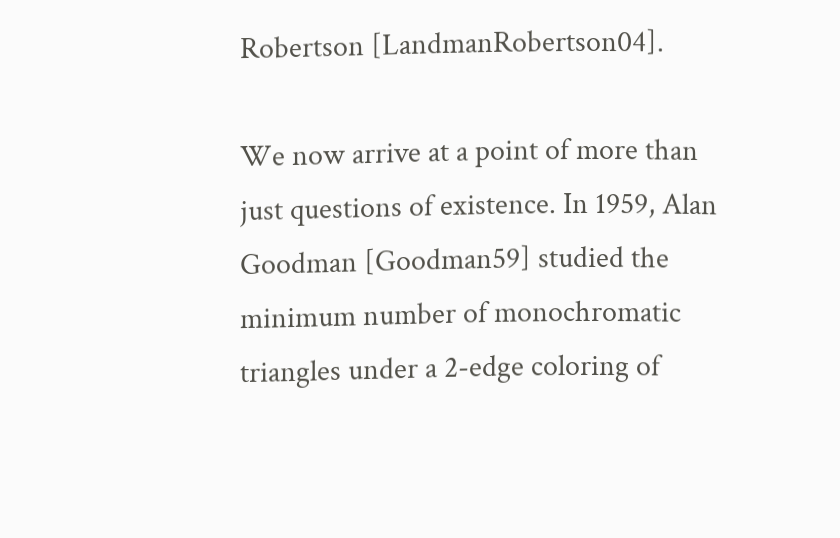Robertson [LandmanRobertson04].

We now arrive at a point of more than just questions of existence. In 1959, Alan Goodman [Goodman59] studied the minimum number of monochromatic triangles under a 2-edge coloring of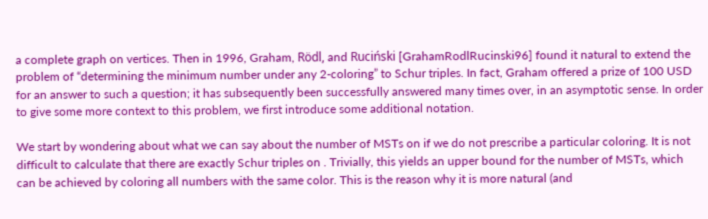a complete graph on vertices. Then in 1996, Graham, Rödl, and Ruciński [GrahamRodlRucinski96] found it natural to extend the problem of “determining the minimum number under any 2-coloring” to Schur triples. In fact, Graham offered a prize of 100 USD for an answer to such a question; it has subsequently been successfully answered many times over, in an asymptotic sense. In order to give some more context to this problem, we first introduce some additional notation.

We start by wondering about what we can say about the number of MSTs on if we do not prescribe a particular coloring. It is not difficult to calculate that there are exactly Schur triples on . Trivially, this yields an upper bound for the number of MSTs, which can be achieved by coloring all numbers with the same color. This is the reason why it is more natural (and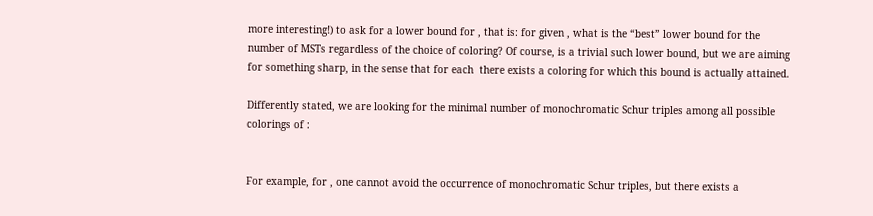more interesting!) to ask for a lower bound for , that is: for given , what is the “best” lower bound for the number of MSTs regardless of the choice of coloring? Of course, is a trivial such lower bound, but we are aiming for something sharp, in the sense that for each  there exists a coloring for which this bound is actually attained.

Differently stated, we are looking for the minimal number of monochromatic Schur triples among all possible colorings of :


For example, for , one cannot avoid the occurrence of monochromatic Schur triples, but there exists a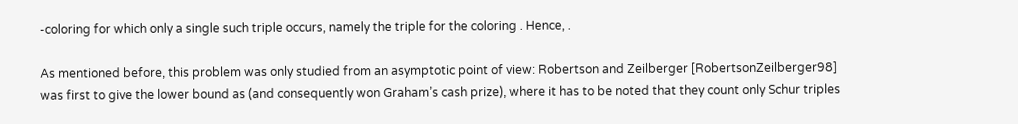-coloring for which only a single such triple occurs, namely the triple for the coloring . Hence, .

As mentioned before, this problem was only studied from an asymptotic point of view: Robertson and Zeilberger [RobertsonZeilberger98] was first to give the lower bound as (and consequently won Graham’s cash prize), where it has to be noted that they count only Schur triples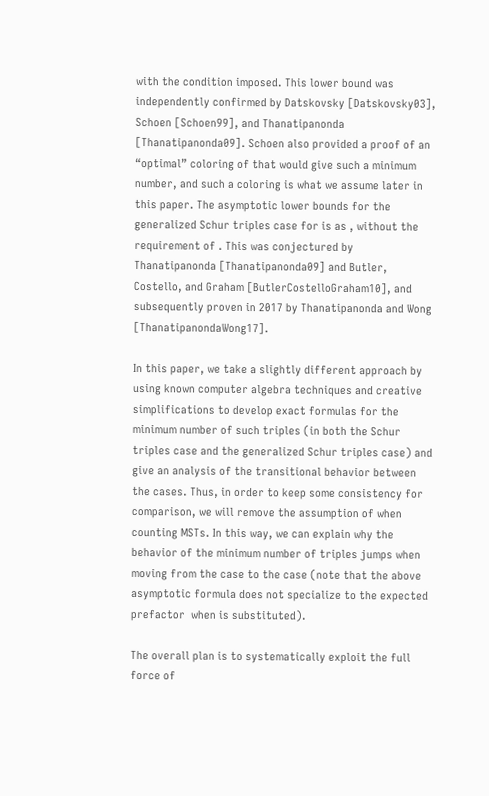with the condition imposed. This lower bound was independently confirmed by Datskovsky [Datskovsky03], Schoen [Schoen99], and Thanatipanonda [Thanatipanonda09]. Schoen also provided a proof of an “optimal” coloring of that would give such a minimum number, and such a coloring is what we assume later in this paper. The asymptotic lower bounds for the generalized Schur triples case for is as , without the requirement of . This was conjectured by Thanatipanonda [Thanatipanonda09] and Butler, Costello, and Graham [ButlerCostelloGraham10], and subsequently proven in 2017 by Thanatipanonda and Wong [ThanatipanondaWong17].

In this paper, we take a slightly different approach by using known computer algebra techniques and creative simplifications to develop exact formulas for the minimum number of such triples (in both the Schur triples case and the generalized Schur triples case) and give an analysis of the transitional behavior between the cases. Thus, in order to keep some consistency for comparison, we will remove the assumption of when counting MSTs. In this way, we can explain why the behavior of the minimum number of triples jumps when moving from the case to the case (note that the above asymptotic formula does not specialize to the expected prefactor  when is substituted).

The overall plan is to systematically exploit the full force of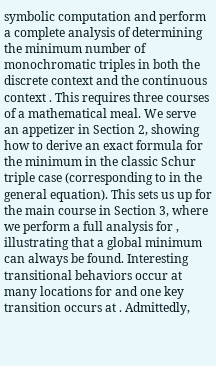symbolic computation and perform a complete analysis of determining the minimum number of monochromatic triples in both the discrete context and the continuous context . This requires three courses of a mathematical meal. We serve an appetizer in Section 2, showing how to derive an exact formula for the minimum in the classic Schur triple case (corresponding to in the general equation). This sets us up for the main course in Section 3, where we perform a full analysis for , illustrating that a global minimum can always be found. Interesting transitional behaviors occur at many locations for and one key transition occurs at . Admittedly,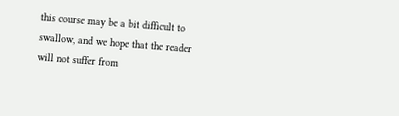this course may be a bit difficult to swallow, and we hope that the reader will not suffer from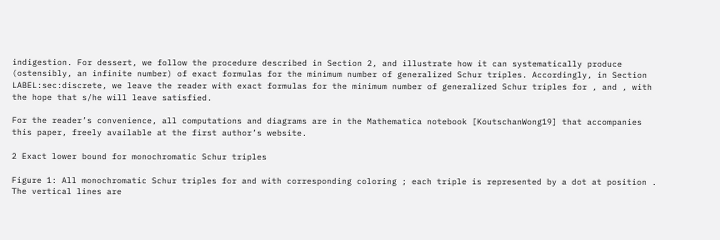indigestion. For dessert, we follow the procedure described in Section 2, and illustrate how it can systematically produce (ostensibly, an infinite number) of exact formulas for the minimum number of generalized Schur triples. Accordingly, in Section LABEL:sec:discrete, we leave the reader with exact formulas for the minimum number of generalized Schur triples for , and , with the hope that s/he will leave satisfied.

For the reader’s convenience, all computations and diagrams are in the Mathematica notebook [KoutschanWong19] that accompanies this paper, freely available at the first author’s website.

2 Exact lower bound for monochromatic Schur triples

Figure 1: All monochromatic Schur triples for and with corresponding coloring ; each triple is represented by a dot at position . The vertical lines are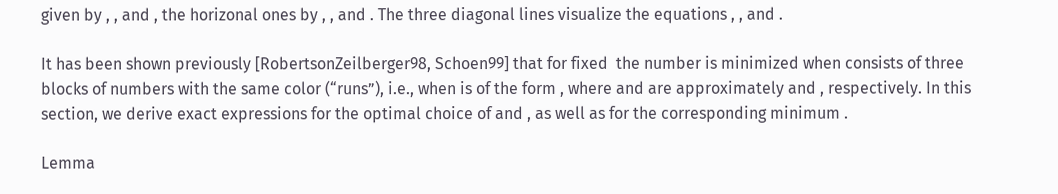given by , , and , the horizonal ones by , , and . The three diagonal lines visualize the equations , , and .

It has been shown previously [RobertsonZeilberger98, Schoen99] that for fixed  the number is minimized when consists of three blocks of numbers with the same color (“runs”), i.e., when is of the form , where and are approximately and , respectively. In this section, we derive exact expressions for the optimal choice of and , as well as for the corresponding minimum .

Lemma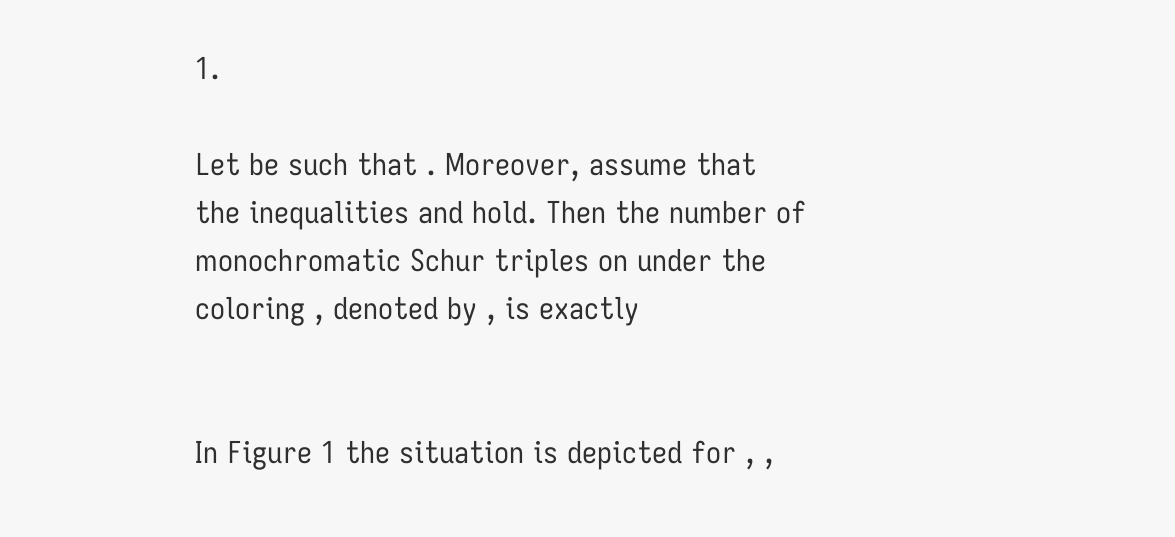1.

Let be such that . Moreover, assume that the inequalities and hold. Then the number of monochromatic Schur triples on under the coloring , denoted by , is exactly


In Figure 1 the situation is depicted for , ,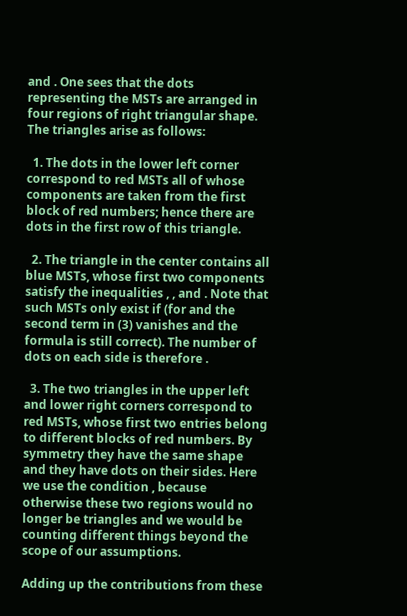and . One sees that the dots representing the MSTs are arranged in four regions of right triangular shape. The triangles arise as follows:

  1. The dots in the lower left corner correspond to red MSTs all of whose components are taken from the first block of red numbers; hence there are dots in the first row of this triangle.

  2. The triangle in the center contains all blue MSTs, whose first two components satisfy the inequalities , , and . Note that such MSTs only exist if (for and the second term in (3) vanishes and the formula is still correct). The number of dots on each side is therefore .

  3. The two triangles in the upper left and lower right corners correspond to red MSTs, whose first two entries belong to different blocks of red numbers. By symmetry they have the same shape and they have dots on their sides. Here we use the condition , because otherwise these two regions would no longer be triangles and we would be counting different things beyond the scope of our assumptions.

Adding up the contributions from these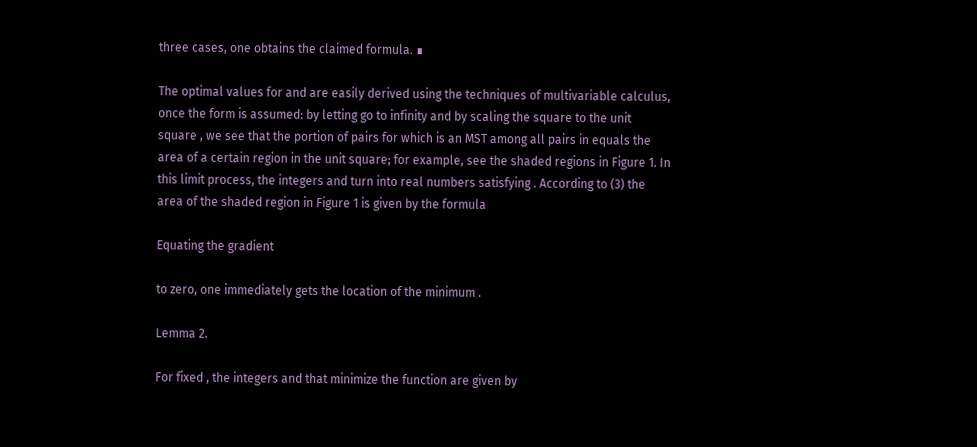three cases, one obtains the claimed formula. ∎

The optimal values for and are easily derived using the techniques of multivariable calculus, once the form is assumed: by letting go to infinity and by scaling the square to the unit square , we see that the portion of pairs for which is an MST among all pairs in equals the area of a certain region in the unit square; for example, see the shaded regions in Figure 1. In this limit process, the integers and turn into real numbers satisfying . According to (3) the area of the shaded region in Figure 1 is given by the formula

Equating the gradient

to zero, one immediately gets the location of the minimum .

Lemma 2.

For fixed , the integers and that minimize the function are given by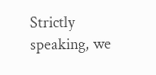Strictly speaking, we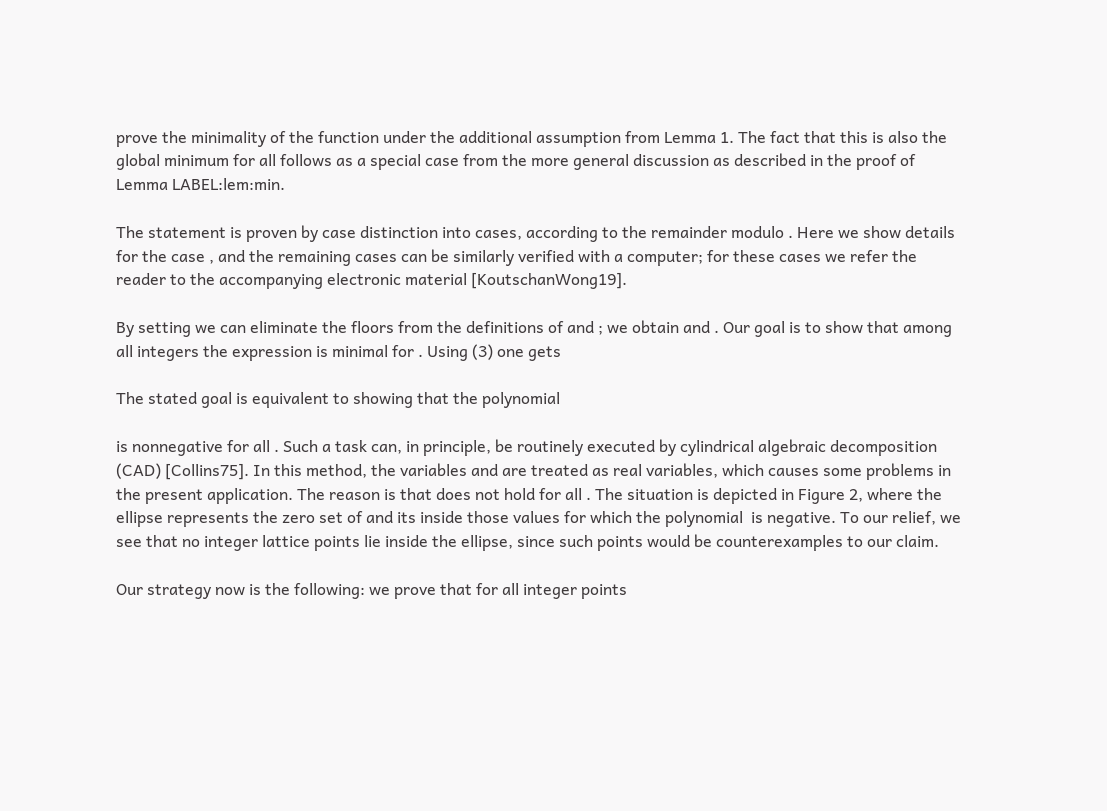prove the minimality of the function under the additional assumption from Lemma 1. The fact that this is also the global minimum for all follows as a special case from the more general discussion as described in the proof of Lemma LABEL:lem:min.

The statement is proven by case distinction into cases, according to the remainder modulo . Here we show details for the case , and the remaining cases can be similarly verified with a computer; for these cases we refer the reader to the accompanying electronic material [KoutschanWong19].

By setting we can eliminate the floors from the definitions of and ; we obtain and . Our goal is to show that among all integers the expression is minimal for . Using (3) one gets

The stated goal is equivalent to showing that the polynomial

is nonnegative for all . Such a task can, in principle, be routinely executed by cylindrical algebraic decomposition (CAD) [Collins75]. In this method, the variables and are treated as real variables, which causes some problems in the present application. The reason is that does not hold for all . The situation is depicted in Figure 2, where the ellipse represents the zero set of and its inside those values for which the polynomial  is negative. To our relief, we see that no integer lattice points lie inside the ellipse, since such points would be counterexamples to our claim.

Our strategy now is the following: we prove that for all integer points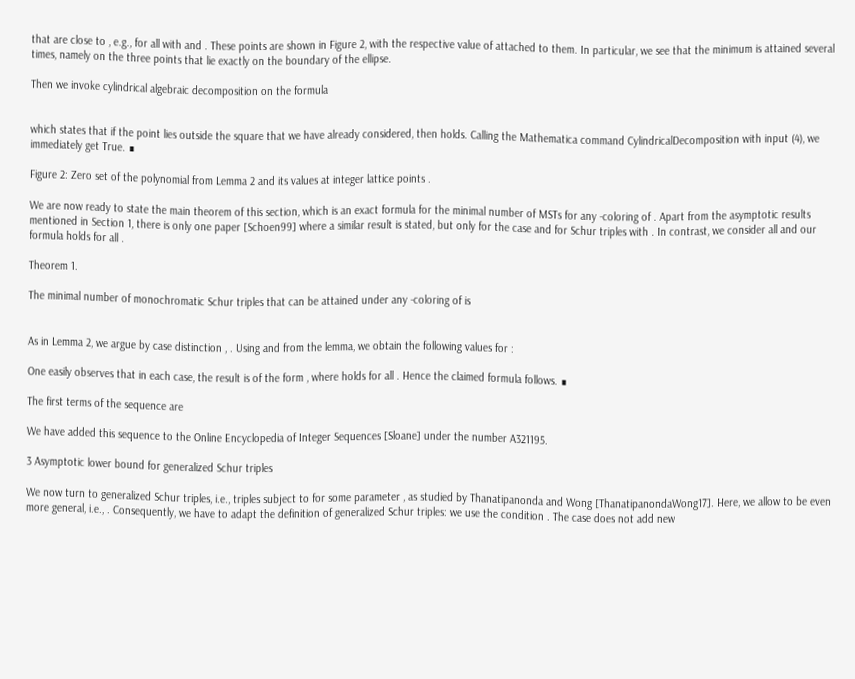that are close to , e.g., for all with and . These points are shown in Figure 2, with the respective value of attached to them. In particular, we see that the minimum is attained several times, namely on the three points that lie exactly on the boundary of the ellipse.

Then we invoke cylindrical algebraic decomposition on the formula


which states that if the point lies outside the square that we have already considered, then holds. Calling the Mathematica command CylindricalDecomposition with input (4), we immediately get True. ∎

Figure 2: Zero set of the polynomial from Lemma 2 and its values at integer lattice points .

We are now ready to state the main theorem of this section, which is an exact formula for the minimal number of MSTs for any -coloring of . Apart from the asymptotic results mentioned in Section 1, there is only one paper [Schoen99] where a similar result is stated, but only for the case and for Schur triples with . In contrast, we consider all and our formula holds for all .

Theorem 1.

The minimal number of monochromatic Schur triples that can be attained under any -coloring of is


As in Lemma 2, we argue by case distinction , . Using and from the lemma, we obtain the following values for :

One easily observes that in each case, the result is of the form , where holds for all . Hence the claimed formula follows. ∎

The first terms of the sequence are

We have added this sequence to the Online Encyclopedia of Integer Sequences [Sloane] under the number A321195.

3 Asymptotic lower bound for generalized Schur triples

We now turn to generalized Schur triples, i.e., triples subject to for some parameter , as studied by Thanatipanonda and Wong [ThanatipanondaWong17]. Here, we allow to be even more general, i.e., . Consequently, we have to adapt the definition of generalized Schur triples: we use the condition . The case does not add new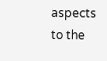aspects to the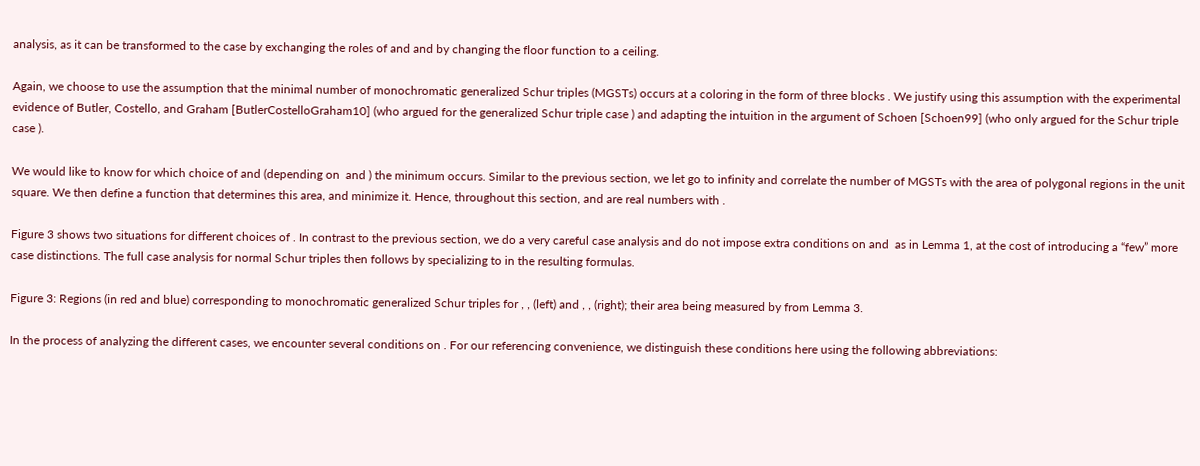analysis, as it can be transformed to the case by exchanging the roles of and and by changing the floor function to a ceiling.

Again, we choose to use the assumption that the minimal number of monochromatic generalized Schur triples (MGSTs) occurs at a coloring in the form of three blocks . We justify using this assumption with the experimental evidence of Butler, Costello, and Graham [ButlerCostelloGraham10] (who argued for the generalized Schur triple case ) and adapting the intuition in the argument of Schoen [Schoen99] (who only argued for the Schur triple case ).

We would like to know for which choice of and (depending on  and ) the minimum occurs. Similar to the previous section, we let go to infinity and correlate the number of MGSTs with the area of polygonal regions in the unit square. We then define a function that determines this area, and minimize it. Hence, throughout this section, and are real numbers with .

Figure 3 shows two situations for different choices of . In contrast to the previous section, we do a very careful case analysis and do not impose extra conditions on and  as in Lemma 1, at the cost of introducing a “few” more case distinctions. The full case analysis for normal Schur triples then follows by specializing to in the resulting formulas.

Figure 3: Regions (in red and blue) corresponding to monochromatic generalized Schur triples for , , (left) and , , (right); their area being measured by from Lemma 3.

In the process of analyzing the different cases, we encounter several conditions on . For our referencing convenience, we distinguish these conditions here using the following abbreviations: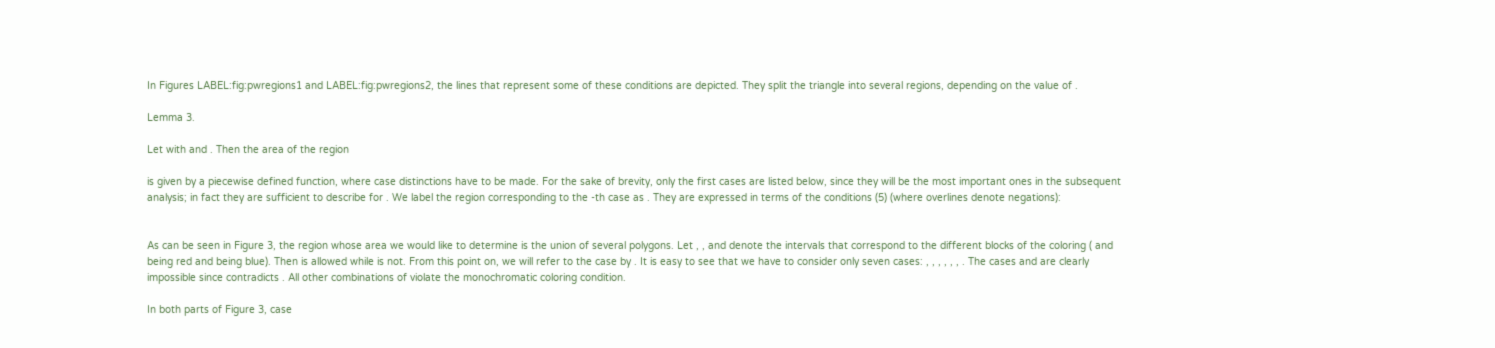In Figures LABEL:fig:pwregions1 and LABEL:fig:pwregions2, the lines that represent some of these conditions are depicted. They split the triangle into several regions, depending on the value of .

Lemma 3.

Let with and . Then the area of the region

is given by a piecewise defined function, where case distinctions have to be made. For the sake of brevity, only the first cases are listed below, since they will be the most important ones in the subsequent analysis; in fact they are sufficient to describe for . We label the region corresponding to the -th case as . They are expressed in terms of the conditions (5) (where overlines denote negations):


As can be seen in Figure 3, the region whose area we would like to determine is the union of several polygons. Let , , and denote the intervals that correspond to the different blocks of the coloring ( and being red and being blue). Then is allowed while is not. From this point on, we will refer to the case by . It is easy to see that we have to consider only seven cases: , , , , , , . The cases and are clearly impossible since contradicts . All other combinations of violate the monochromatic coloring condition.

In both parts of Figure 3, case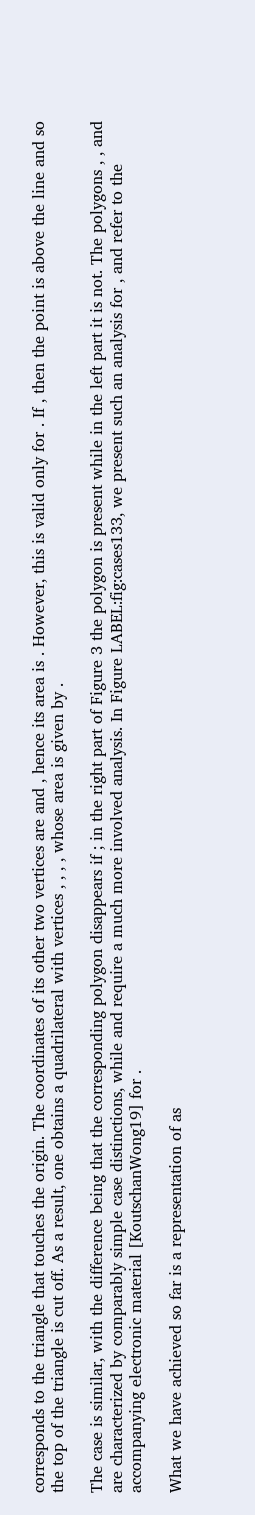corresponds to the triangle that touches the origin. The coordinates of its other two vertices are and , hence its area is . However, this is valid only for . If , then the point is above the line and so the top of the triangle is cut off. As a result, one obtains a quadrilateral with vertices , , , , whose area is given by .

The case is similar, with the difference being that the corresponding polygon disappears if ; in the right part of Figure 3 the polygon is present while in the left part it is not. The polygons , , and are characterized by comparably simple case distinctions, while and require a much more involved analysis. In Figure LABEL:fig:cases133, we present such an analysis for , and refer to the accompanying electronic material [KoutschanWong19] for .

What we have achieved so far is a representation of as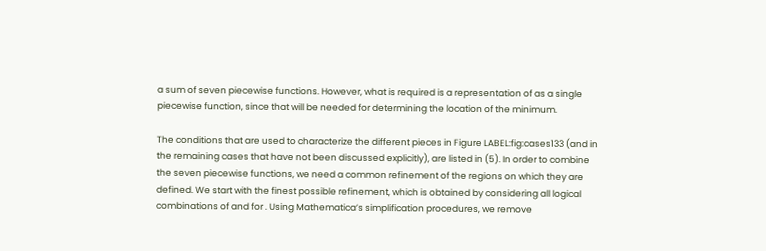a sum of seven piecewise functions. However, what is required is a representation of as a single piecewise function, since that will be needed for determining the location of the minimum.

The conditions that are used to characterize the different pieces in Figure LABEL:fig:cases133 (and in the remaining cases that have not been discussed explicitly), are listed in (5). In order to combine the seven piecewise functions, we need a common refinement of the regions on which they are defined. We start with the finest possible refinement, which is obtained by considering all logical combinations of and for . Using Mathematica’s simplification procedures, we remove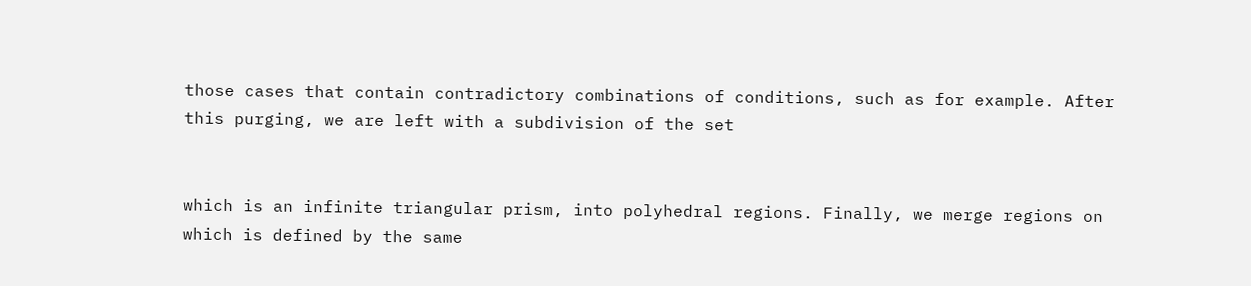those cases that contain contradictory combinations of conditions, such as for example. After this purging, we are left with a subdivision of the set


which is an infinite triangular prism, into polyhedral regions. Finally, we merge regions on which is defined by the same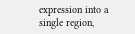expression into a single region,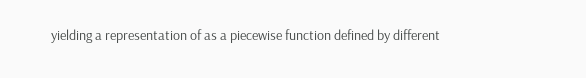yielding a representation of as a piecewise function defined by different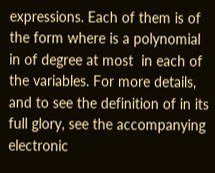expressions. Each of them is of the form where is a polynomial in of degree at most  in each of the variables. For more details, and to see the definition of in its full glory, see the accompanying electronic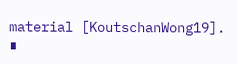material [KoutschanWong19]. ∎